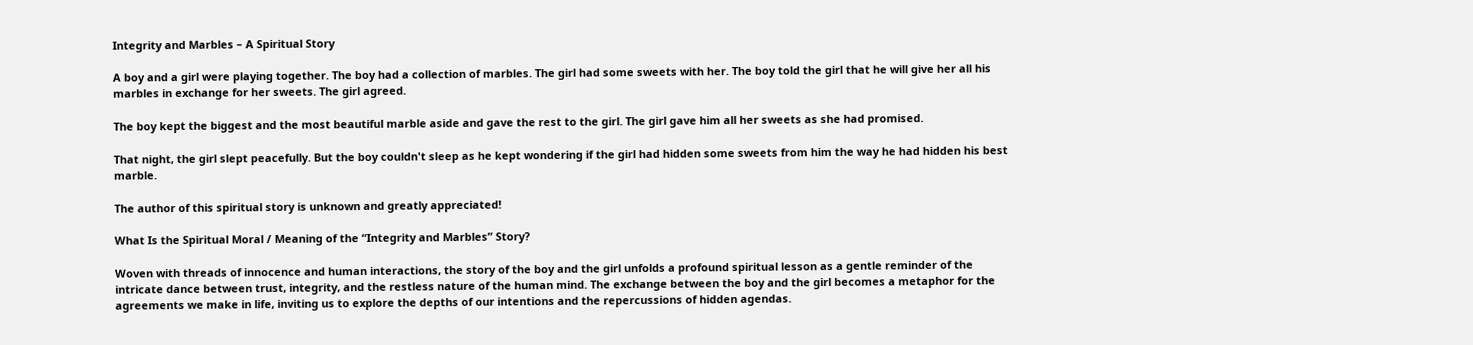Integrity and Marbles – A Spiritual Story

A boy and a girl were playing together. The boy had a collection of marbles. The girl had some sweets with her. The boy told the girl that he will give her all his marbles in exchange for her sweets. The girl agreed.

The boy kept the biggest and the most beautiful marble aside and gave the rest to the girl. The girl gave him all her sweets as she had promised.

That night, the girl slept peacefully. But the boy couldn't sleep as he kept wondering if the girl had hidden some sweets from him the way he had hidden his best marble.

The author of this spiritual story is unknown and greatly appreciated!

What Is the Spiritual Moral / Meaning of the “Integrity and Marbles” Story?

Woven with threads of innocence and human interactions, the story of the boy and the girl unfolds a profound spiritual lesson as a gentle reminder of the intricate dance between trust, integrity, and the restless nature of the human mind. The exchange between the boy and the girl becomes a metaphor for the agreements we make in life, inviting us to explore the depths of our intentions and the repercussions of hidden agendas.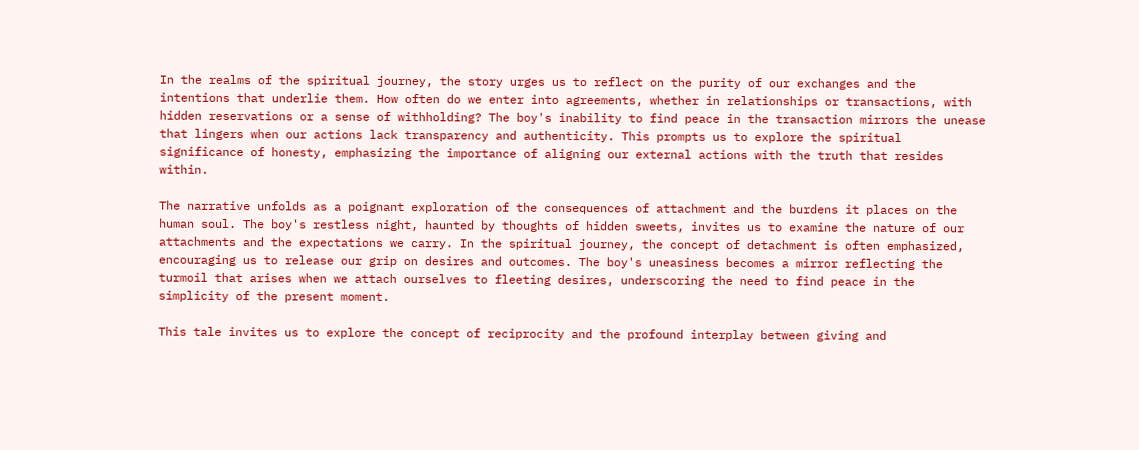In the realms of the spiritual journey, the story urges us to reflect on the purity of our exchanges and the intentions that underlie them. How often do we enter into agreements, whether in relationships or transactions, with hidden reservations or a sense of withholding? The boy's inability to find peace in the transaction mirrors the unease that lingers when our actions lack transparency and authenticity. This prompts us to explore the spiritual significance of honesty, emphasizing the importance of aligning our external actions with the truth that resides within.

The narrative unfolds as a poignant exploration of the consequences of attachment and the burdens it places on the human soul. The boy's restless night, haunted by thoughts of hidden sweets, invites us to examine the nature of our attachments and the expectations we carry. In the spiritual journey, the concept of detachment is often emphasized, encouraging us to release our grip on desires and outcomes. The boy's uneasiness becomes a mirror reflecting the turmoil that arises when we attach ourselves to fleeting desires, underscoring the need to find peace in the simplicity of the present moment.

This tale invites us to explore the concept of reciprocity and the profound interplay between giving and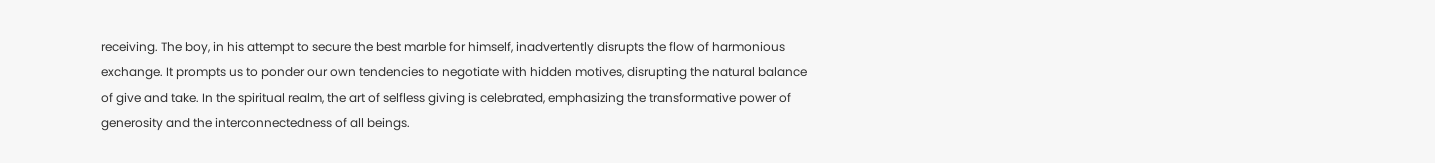receiving. The boy, in his attempt to secure the best marble for himself, inadvertently disrupts the flow of harmonious exchange. It prompts us to ponder our own tendencies to negotiate with hidden motives, disrupting the natural balance of give and take. In the spiritual realm, the art of selfless giving is celebrated, emphasizing the transformative power of generosity and the interconnectedness of all beings.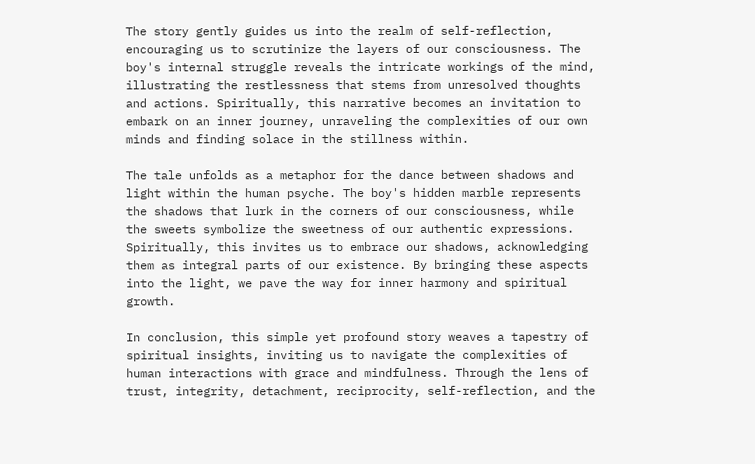The story gently guides us into the realm of self-reflection, encouraging us to scrutinize the layers of our consciousness. The boy's internal struggle reveals the intricate workings of the mind, illustrating the restlessness that stems from unresolved thoughts and actions. Spiritually, this narrative becomes an invitation to embark on an inner journey, unraveling the complexities of our own minds and finding solace in the stillness within.

The tale unfolds as a metaphor for the dance between shadows and light within the human psyche. The boy's hidden marble represents the shadows that lurk in the corners of our consciousness, while the sweets symbolize the sweetness of our authentic expressions. Spiritually, this invites us to embrace our shadows, acknowledging them as integral parts of our existence. By bringing these aspects into the light, we pave the way for inner harmony and spiritual growth.

In conclusion, this simple yet profound story weaves a tapestry of spiritual insights, inviting us to navigate the complexities of human interactions with grace and mindfulness. Through the lens of trust, integrity, detachment, reciprocity, self-reflection, and the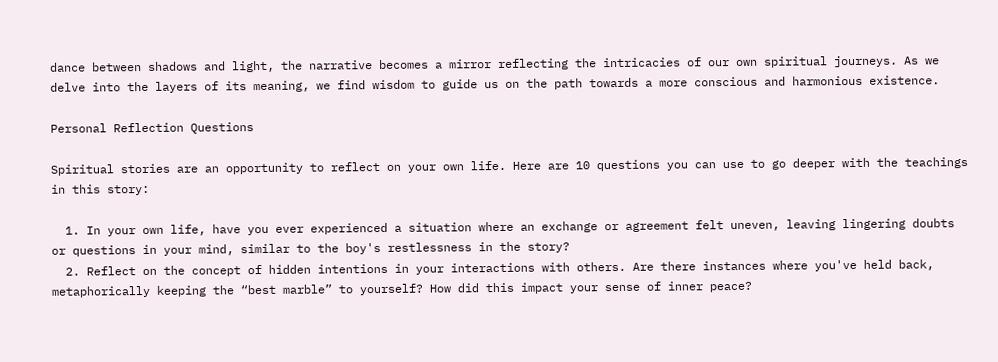dance between shadows and light, the narrative becomes a mirror reflecting the intricacies of our own spiritual journeys. As we delve into the layers of its meaning, we find wisdom to guide us on the path towards a more conscious and harmonious existence.

Personal Reflection Questions

Spiritual stories are an opportunity to reflect on your own life. Here are 10 questions you can use to go deeper with the teachings in this story:

  1. In your own life, have you ever experienced a situation where an exchange or agreement felt uneven, leaving lingering doubts or questions in your mind, similar to the boy's restlessness in the story?
  2. Reflect on the concept of hidden intentions in your interactions with others. Are there instances where you've held back, metaphorically keeping the “best marble” to yourself? How did this impact your sense of inner peace?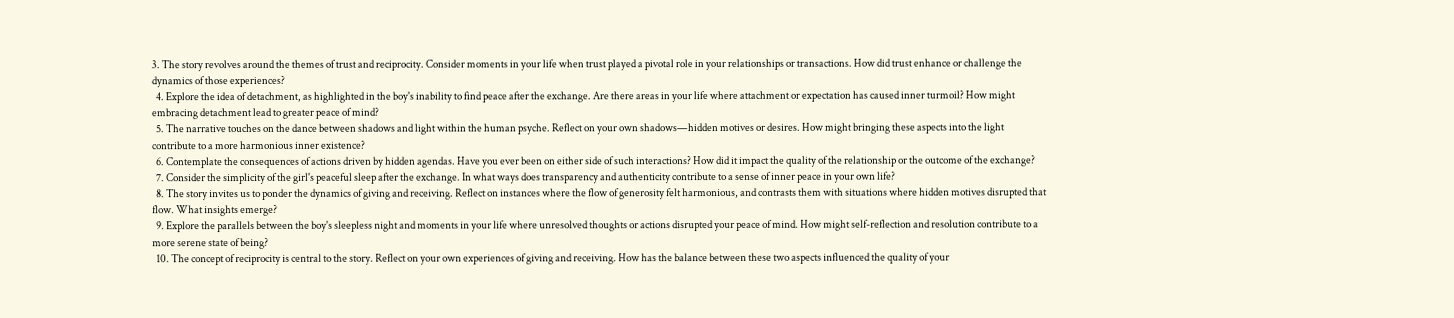3. The story revolves around the themes of trust and reciprocity. Consider moments in your life when trust played a pivotal role in your relationships or transactions. How did trust enhance or challenge the dynamics of those experiences?
  4. Explore the idea of detachment, as highlighted in the boy's inability to find peace after the exchange. Are there areas in your life where attachment or expectation has caused inner turmoil? How might embracing detachment lead to greater peace of mind?
  5. The narrative touches on the dance between shadows and light within the human psyche. Reflect on your own shadows—hidden motives or desires. How might bringing these aspects into the light contribute to a more harmonious inner existence?
  6. Contemplate the consequences of actions driven by hidden agendas. Have you ever been on either side of such interactions? How did it impact the quality of the relationship or the outcome of the exchange?
  7. Consider the simplicity of the girl's peaceful sleep after the exchange. In what ways does transparency and authenticity contribute to a sense of inner peace in your own life?
  8. The story invites us to ponder the dynamics of giving and receiving. Reflect on instances where the flow of generosity felt harmonious, and contrasts them with situations where hidden motives disrupted that flow. What insights emerge?
  9. Explore the parallels between the boy's sleepless night and moments in your life where unresolved thoughts or actions disrupted your peace of mind. How might self-reflection and resolution contribute to a more serene state of being?
  10. The concept of reciprocity is central to the story. Reflect on your own experiences of giving and receiving. How has the balance between these two aspects influenced the quality of your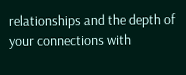relationships and the depth of your connections with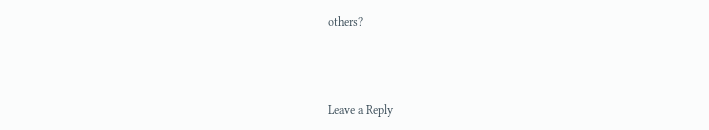others?



Leave a Reply